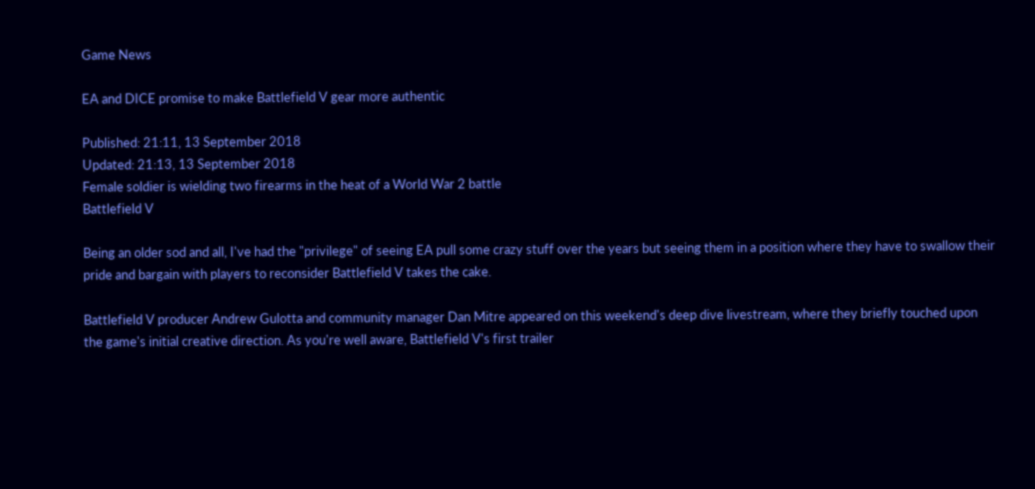Game News

EA and DICE promise to make Battlefield V gear more authentic

Published: 21:11, 13 September 2018
Updated: 21:13, 13 September 2018
Female soldier is wielding two firearms in the heat of a World War 2 battle
Battlefield V

Being an older sod and all, I've had the "privilege" of seeing EA pull some crazy stuff over the years but seeing them in a position where they have to swallow their pride and bargain with players to reconsider Battlefield V takes the cake.

Battlefield V producer Andrew Gulotta and community manager Dan Mitre appeared on this weekend's deep dive livestream, where they briefly touched upon the game's initial creative direction. As you're well aware, Battlefield V's first trailer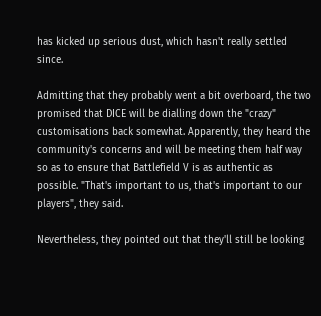has kicked up serious dust, which hasn't really settled since.

Admitting that they probably went a bit overboard, the two promised that DICE will be dialling down the "crazy" customisations back somewhat. Apparently, they heard the community's concerns and will be meeting them half way so as to ensure that Battlefield V is as authentic as possible. "That's important to us, that's important to our players", they said.

Nevertheless, they pointed out that they'll still be looking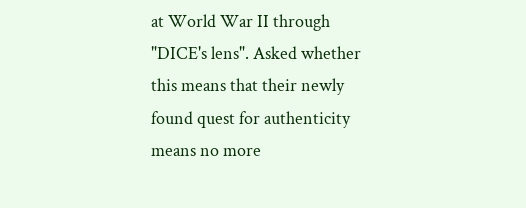at World War II through "DICE's lens". Asked whether this means that their newly found quest for authenticity means no more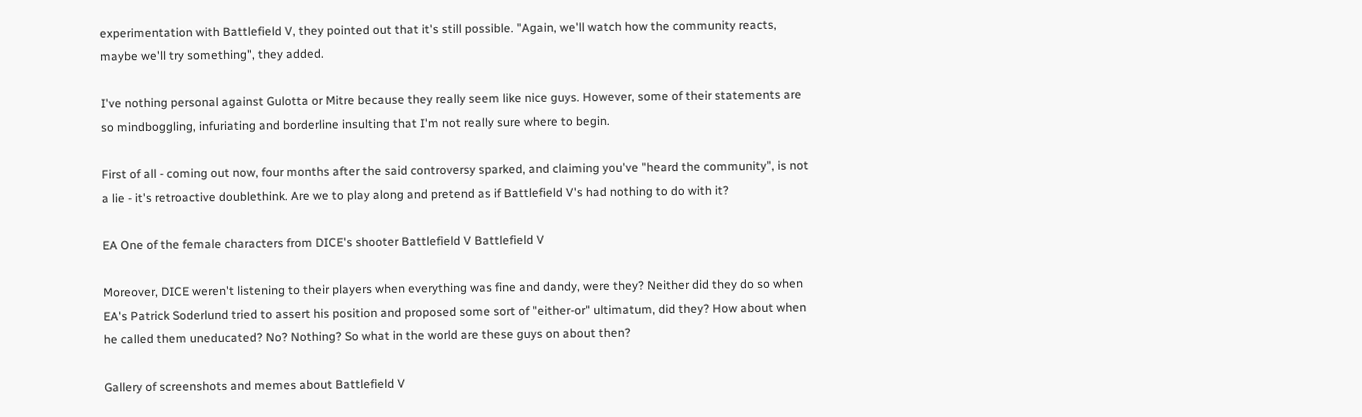experimentation with Battlefield V, they pointed out that it's still possible. "Again, we'll watch how the community reacts, maybe we'll try something", they added.

I've nothing personal against Gulotta or Mitre because they really seem like nice guys. However, some of their statements are so mindboggling, infuriating and borderline insulting that I'm not really sure where to begin.

First of all - coming out now, four months after the said controversy sparked, and claiming you've "heard the community", is not a lie - it's retroactive doublethink. Are we to play along and pretend as if Battlefield V's had nothing to do with it?

EA One of the female characters from DICE's shooter Battlefield V Battlefield V

Moreover, DICE weren't listening to their players when everything was fine and dandy, were they? Neither did they do so when EA's Patrick Soderlund tried to assert his position and proposed some sort of "either-or" ultimatum, did they? How about when he called them uneducated? No? Nothing? So what in the world are these guys on about then?

Gallery of screenshots and memes about Battlefield V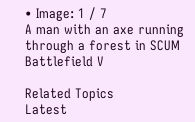• Image: 1 / 7
A man with an axe running through a forest in SCUM
Battlefield V

Related Topics
Latest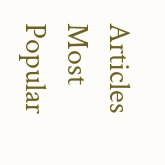Articles
Most Popular